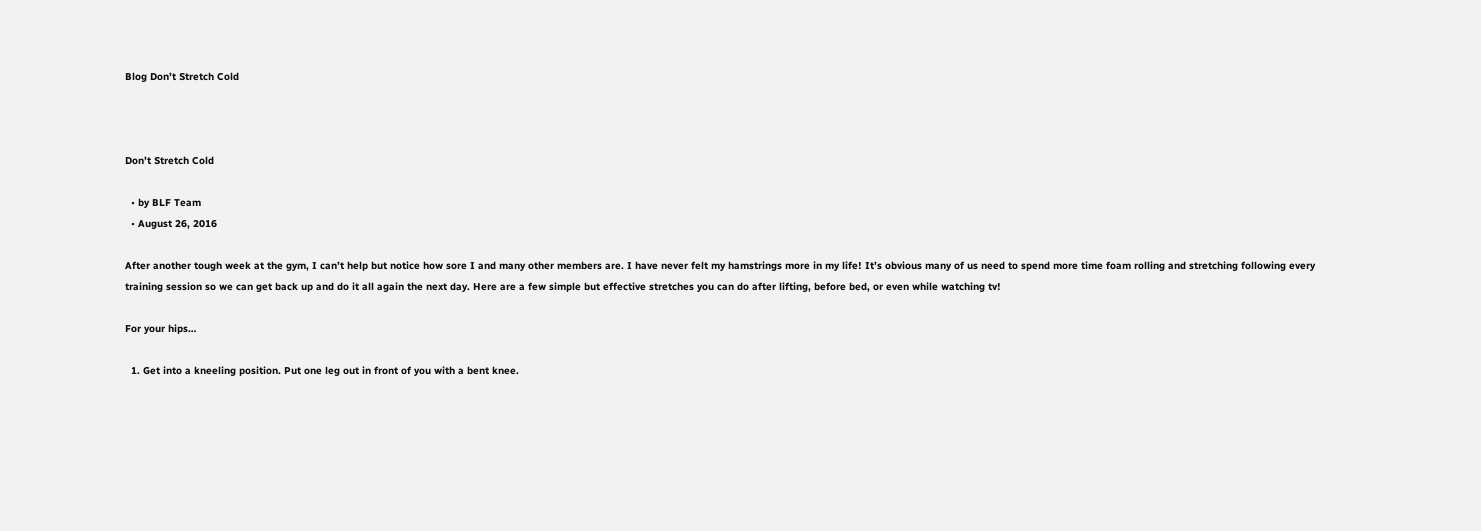Blog Don’t Stretch Cold



Don’t Stretch Cold

  • by BLF Team
  • August 26, 2016

After another tough week at the gym, I can’t help but notice how sore I and many other members are. I have never felt my hamstrings more in my life! It’s obvious many of us need to spend more time foam rolling and stretching following every training session so we can get back up and do it all again the next day. Here are a few simple but effective stretches you can do after lifting, before bed, or even while watching tv!

For your hips…

  1. Get into a kneeling position. Put one leg out in front of you with a bent knee.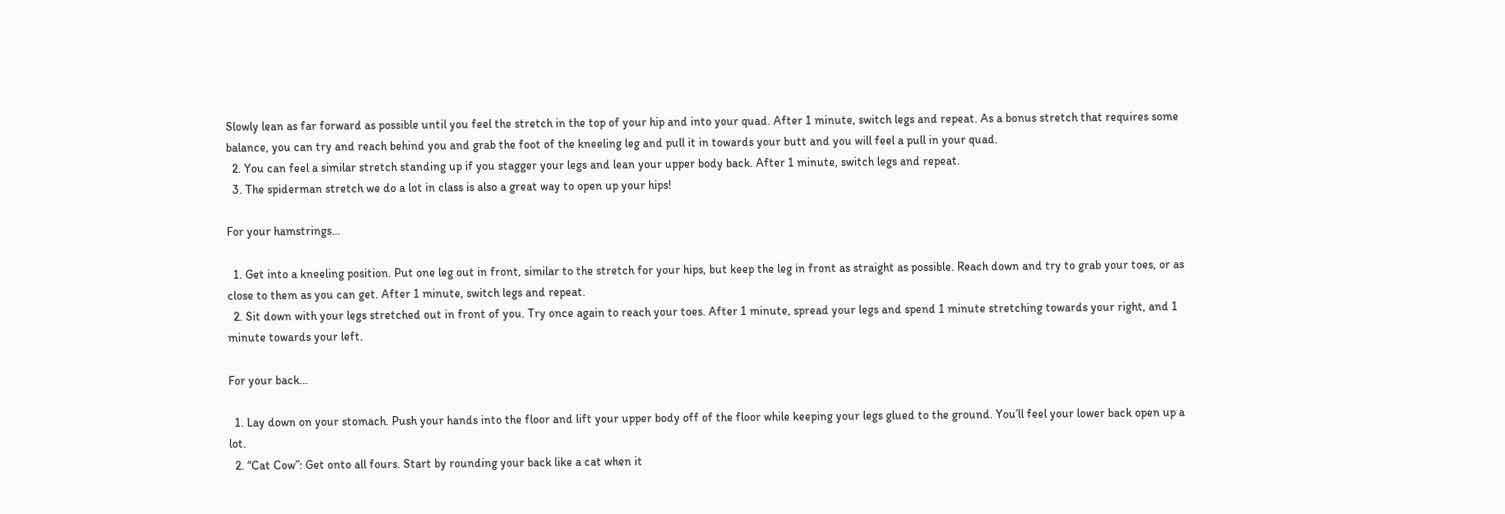Slowly lean as far forward as possible until you feel the stretch in the top of your hip and into your quad. After 1 minute, switch legs and repeat. As a bonus stretch that requires some balance, you can try and reach behind you and grab the foot of the kneeling leg and pull it in towards your butt and you will feel a pull in your quad.
  2. You can feel a similar stretch standing up if you stagger your legs and lean your upper body back. After 1 minute, switch legs and repeat.
  3. The spiderman stretch we do a lot in class is also a great way to open up your hips!

For your hamstrings…

  1. Get into a kneeling position. Put one leg out in front, similar to the stretch for your hips, but keep the leg in front as straight as possible. Reach down and try to grab your toes, or as close to them as you can get. After 1 minute, switch legs and repeat.
  2. Sit down with your legs stretched out in front of you. Try once again to reach your toes. After 1 minute, spread your legs and spend 1 minute stretching towards your right, and 1 minute towards your left.

For your back…

  1. Lay down on your stomach. Push your hands into the floor and lift your upper body off of the floor while keeping your legs glued to the ground. You’ll feel your lower back open up a lot.
  2. “Cat Cow”: Get onto all fours. Start by rounding your back like a cat when it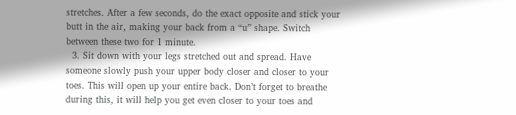stretches. After a few seconds, do the exact opposite and stick your butt in the air, making your back from a “u” shape. Switch between these two for 1 minute.
  3. Sit down with your legs stretched out and spread. Have someone slowly push your upper body closer and closer to your toes. This will open up your entire back. Don’t forget to breathe during this, it will help you get even closer to your toes and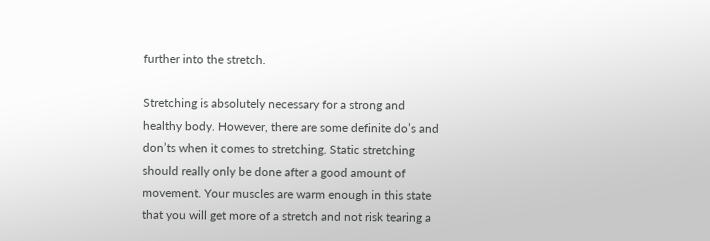further into the stretch.

Stretching is absolutely necessary for a strong and healthy body. However, there are some definite do’s and don’ts when it comes to stretching. Static stretching should really only be done after a good amount of movement. Your muscles are warm enough in this state that you will get more of a stretch and not risk tearing a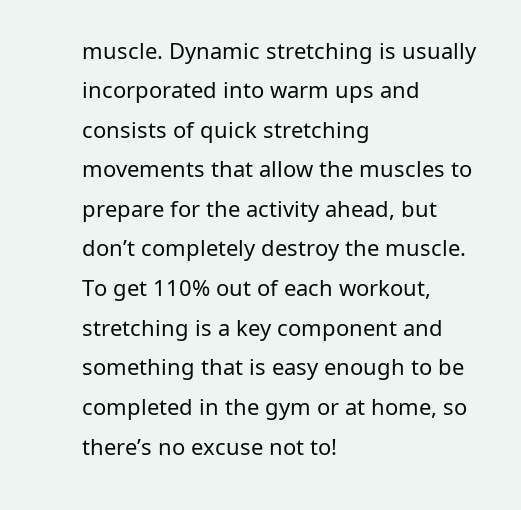muscle. Dynamic stretching is usually incorporated into warm ups and consists of quick stretching movements that allow the muscles to prepare for the activity ahead, but don’t completely destroy the muscle. To get 110% out of each workout, stretching is a key component and something that is easy enough to be completed in the gym or at home, so there’s no excuse not to!